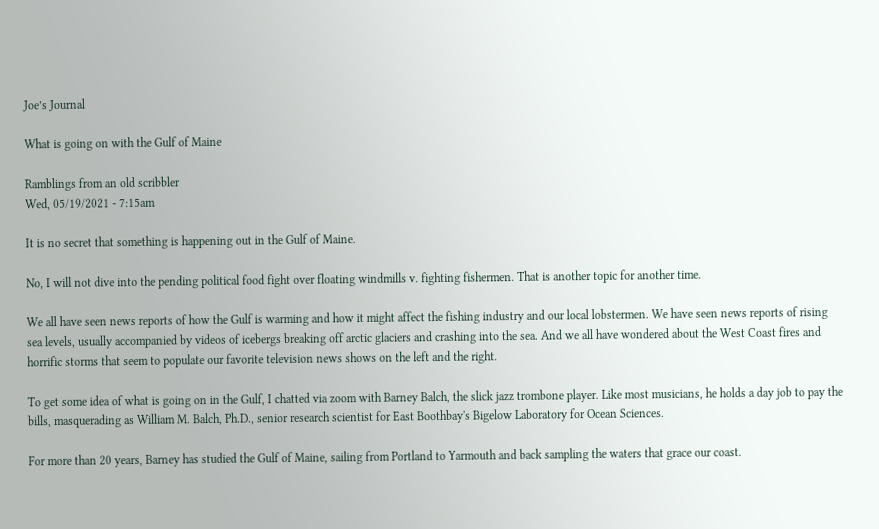Joe’s Journal

What is going on with the Gulf of Maine

Ramblings from an old scribbler
Wed, 05/19/2021 - 7:15am

It is no secret that something is happening out in the Gulf of Maine.

No, I will not dive into the pending political food fight over floating windmills v. fighting fishermen. That is another topic for another time.

We all have seen news reports of how the Gulf is warming and how it might affect the fishing industry and our local lobstermen. We have seen news reports of rising sea levels, usually accompanied by videos of icebergs breaking off arctic glaciers and crashing into the sea. And we all have wondered about the West Coast fires and horrific storms that seem to populate our favorite television news shows on the left and the right.

To get some idea of what is going on in the Gulf, I chatted via zoom with Barney Balch, the slick jazz trombone player. Like most musicians, he holds a day job to pay the bills, masquerading as William M. Balch, Ph.D., senior research scientist for East Boothbay's Bigelow Laboratory for Ocean Sciences.

For more than 20 years, Barney has studied the Gulf of Maine, sailing from Portland to Yarmouth and back sampling the waters that grace our coast.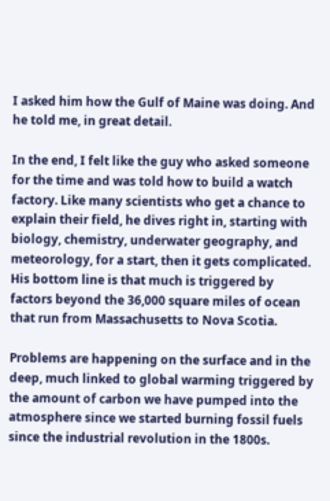I asked him how the Gulf of Maine was doing. And he told me, in great detail.

In the end, I felt like the guy who asked someone for the time and was told how to build a watch factory. Like many scientists who get a chance to explain their field, he dives right in, starting with biology, chemistry, underwater geography, and meteorology, for a start, then it gets complicated. His bottom line is that much is triggered by factors beyond the 36,000 square miles of ocean that run from Massachusetts to Nova Scotia.

Problems are happening on the surface and in the deep, much linked to global warming triggered by the amount of carbon we have pumped into the atmosphere since we started burning fossil fuels since the industrial revolution in the 1800s.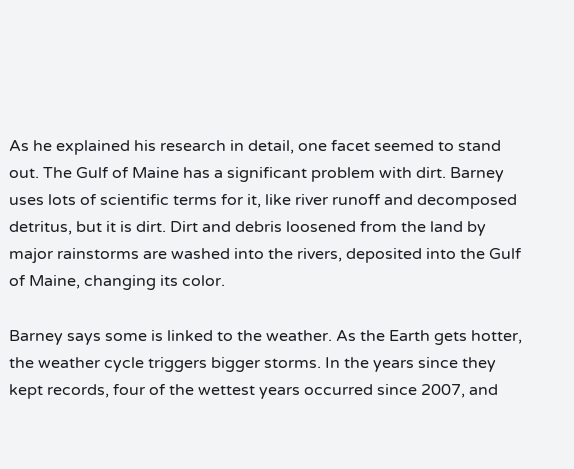As he explained his research in detail, one facet seemed to stand out. The Gulf of Maine has a significant problem with dirt. Barney uses lots of scientific terms for it, like river runoff and decomposed detritus, but it is dirt. Dirt and debris loosened from the land by major rainstorms are washed into the rivers, deposited into the Gulf of Maine, changing its color.

Barney says some is linked to the weather. As the Earth gets hotter, the weather cycle triggers bigger storms. In the years since they kept records, four of the wettest years occurred since 2007, and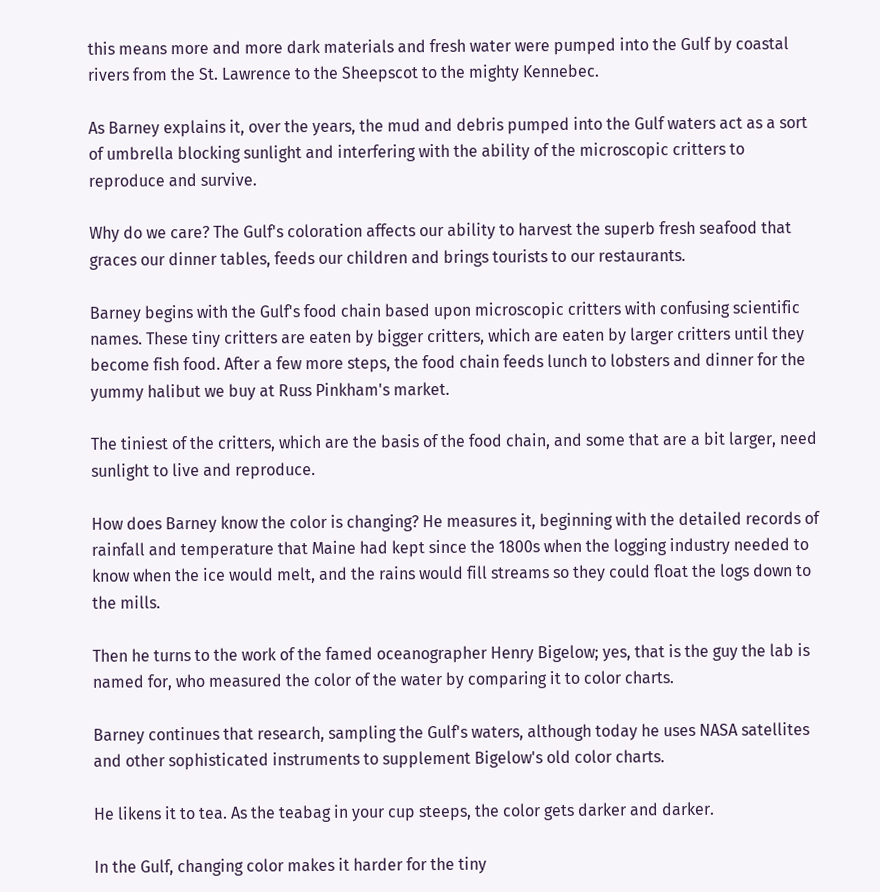this means more and more dark materials and fresh water were pumped into the Gulf by coastal rivers from the St. Lawrence to the Sheepscot to the mighty Kennebec.

As Barney explains it, over the years, the mud and debris pumped into the Gulf waters act as a sort of umbrella blocking sunlight and interfering with the ability of the microscopic critters to reproduce and survive.

Why do we care? The Gulf's coloration affects our ability to harvest the superb fresh seafood that graces our dinner tables, feeds our children and brings tourists to our restaurants.

Barney begins with the Gulf's food chain based upon microscopic critters with confusing scientific names. These tiny critters are eaten by bigger critters, which are eaten by larger critters until they become fish food. After a few more steps, the food chain feeds lunch to lobsters and dinner for the yummy halibut we buy at Russ Pinkham's market.

The tiniest of the critters, which are the basis of the food chain, and some that are a bit larger, need sunlight to live and reproduce.

How does Barney know the color is changing? He measures it, beginning with the detailed records of rainfall and temperature that Maine had kept since the 1800s when the logging industry needed to know when the ice would melt, and the rains would fill streams so they could float the logs down to the mills.

Then he turns to the work of the famed oceanographer Henry Bigelow; yes, that is the guy the lab is named for, who measured the color of the water by comparing it to color charts.

Barney continues that research, sampling the Gulf's waters, although today he uses NASA satellites and other sophisticated instruments to supplement Bigelow's old color charts.

He likens it to tea. As the teabag in your cup steeps, the color gets darker and darker.

In the Gulf, changing color makes it harder for the tiny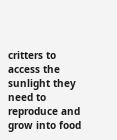critters to access the sunlight they need to reproduce and grow into food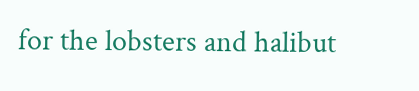for the lobsters and halibut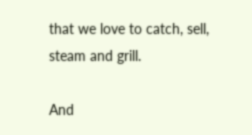that we love to catch, sell, steam and grill.

And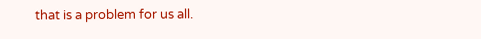that is a problem for us all.